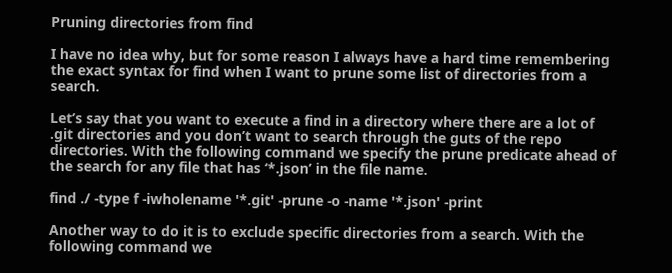Pruning directories from find

I have no idea why, but for some reason I always have a hard time remembering the exact syntax for find when I want to prune some list of directories from a search.

Let’s say that you want to execute a find in a directory where there are a lot of .git directories and you don’t want to search through the guts of the repo directories. With the following command we specify the prune predicate ahead of the search for any file that has ‘*.json’ in the file name.

find ./ -type f -iwholename '*.git' -prune -o -name '*.json' -print

Another way to do it is to exclude specific directories from a search. With the following command we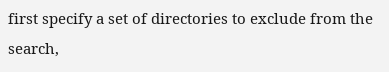first specify a set of directories to exclude from the search,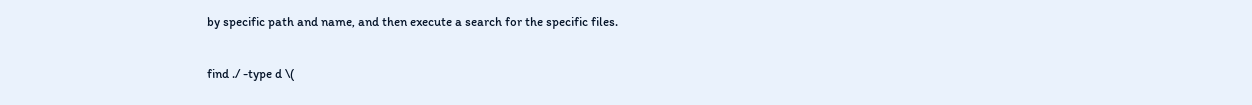by specific path and name, and then execute a search for the specific files.

find ./ -type d \(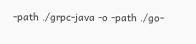-path ./grpc-java -o -path ./go-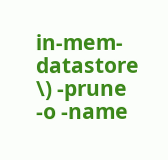in-mem-datastore \) -prune -o -name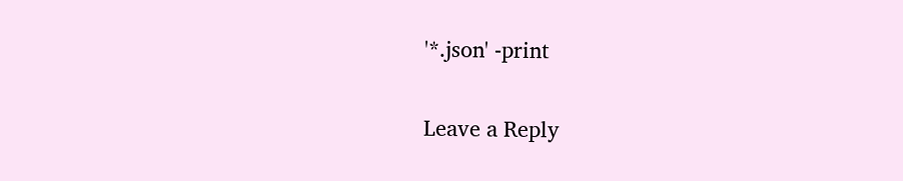'*.json' -print

Leave a Reply